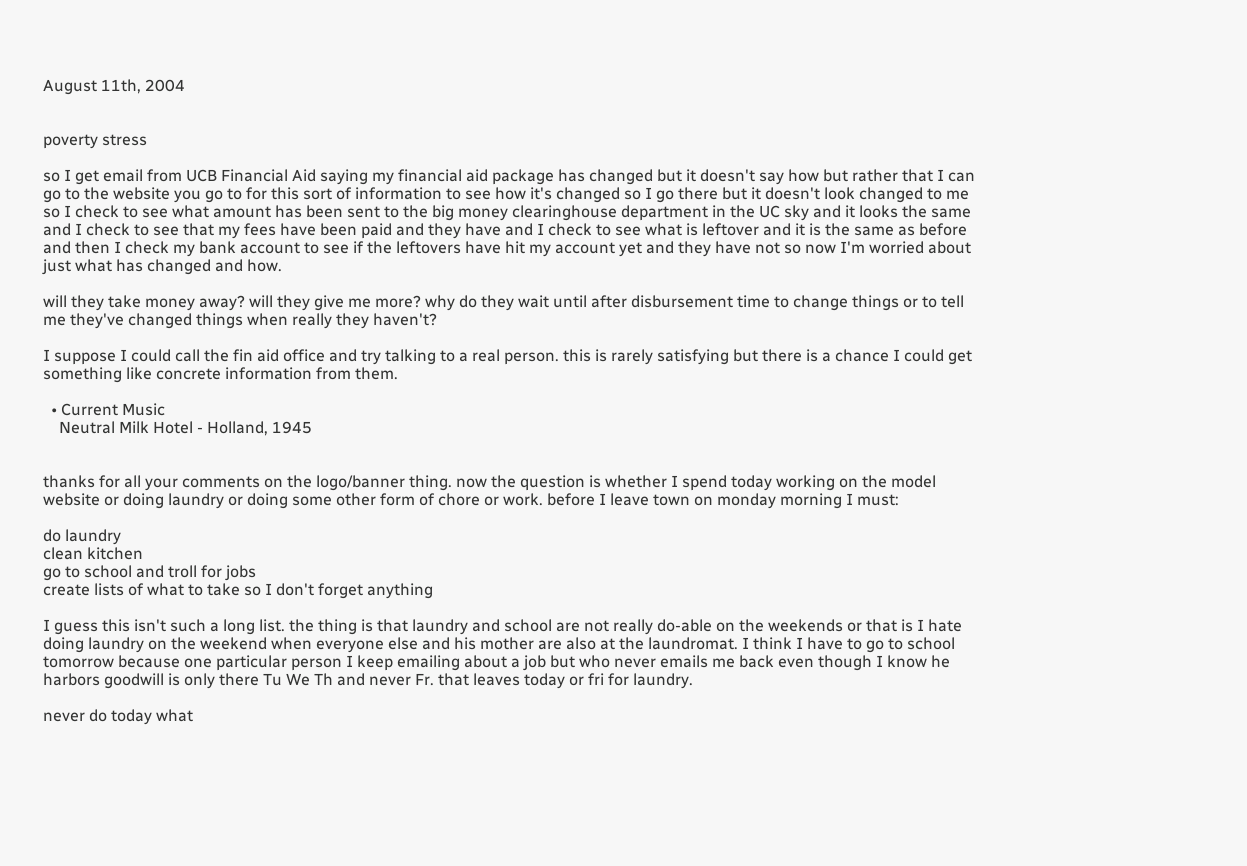August 11th, 2004


poverty stress

so I get email from UCB Financial Aid saying my financial aid package has changed but it doesn't say how but rather that I can go to the website you go to for this sort of information to see how it's changed so I go there but it doesn't look changed to me so I check to see what amount has been sent to the big money clearinghouse department in the UC sky and it looks the same and I check to see that my fees have been paid and they have and I check to see what is leftover and it is the same as before and then I check my bank account to see if the leftovers have hit my account yet and they have not so now I'm worried about just what has changed and how.

will they take money away? will they give me more? why do they wait until after disbursement time to change things or to tell me they've changed things when really they haven't?

I suppose I could call the fin aid office and try talking to a real person. this is rarely satisfying but there is a chance I could get something like concrete information from them.

  • Current Music
    Neutral Milk Hotel - Holland, 1945


thanks for all your comments on the logo/banner thing. now the question is whether I spend today working on the model website or doing laundry or doing some other form of chore or work. before I leave town on monday morning I must:

do laundry
clean kitchen
go to school and troll for jobs
create lists of what to take so I don't forget anything

I guess this isn't such a long list. the thing is that laundry and school are not really do-able on the weekends or that is I hate doing laundry on the weekend when everyone else and his mother are also at the laundromat. I think I have to go to school tomorrow because one particular person I keep emailing about a job but who never emails me back even though I know he harbors goodwill is only there Tu We Th and never Fr. that leaves today or fri for laundry.

never do today what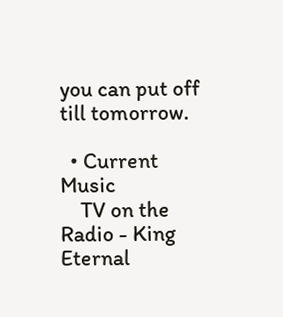you can put off till tomorrow.

  • Current Music
    TV on the Radio - King Eternal